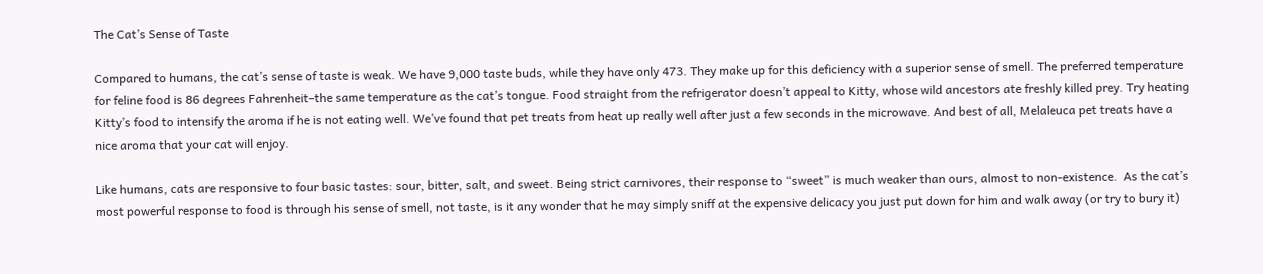The Cat’s Sense of Taste

Compared to humans, the cat’s sense of taste is weak. We have 9,000 taste buds, while they have only 473. They make up for this deficiency with a superior sense of smell. The preferred temperature for feline food is 86 degrees Fahrenheit–the same temperature as the cat’s tongue. Food straight from the refrigerator doesn’t appeal to Kitty, whose wild ancestors ate freshly killed prey. Try heating Kitty’s food to intensify the aroma if he is not eating well. We’ve found that pet treats from heat up really well after just a few seconds in the microwave. And best of all, Melaleuca pet treats have a nice aroma that your cat will enjoy.

Like humans, cats are responsive to four basic tastes: sour, bitter, salt, and sweet. Being strict carnivores, their response to “sweet” is much weaker than ours, almost to non-existence.  As the cat’s most powerful response to food is through his sense of smell, not taste, is it any wonder that he may simply sniff at the expensive delicacy you just put down for him and walk away (or try to bury it)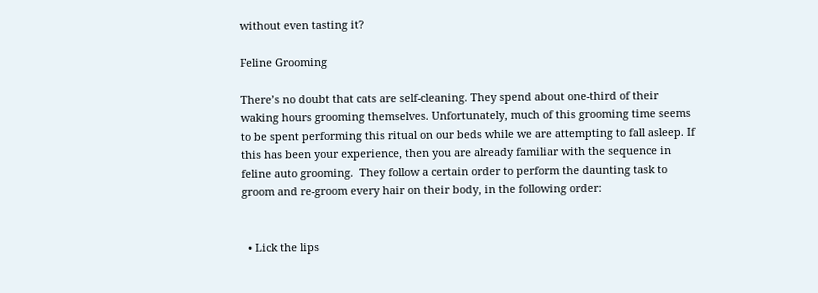without even tasting it?

Feline Grooming

There’s no doubt that cats are self-cleaning. They spend about one-third of their waking hours grooming themselves. Unfortunately, much of this grooming time seems to be spent performing this ritual on our beds while we are attempting to fall asleep. If this has been your experience, then you are already familiar with the sequence in feline auto grooming.  They follow a certain order to perform the daunting task to groom and re-groom every hair on their body, in the following order:


  • Lick the lips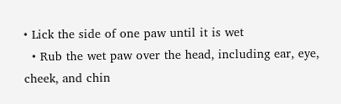• Lick the side of one paw until it is wet
  • Rub the wet paw over the head, including ear, eye, cheek, and chin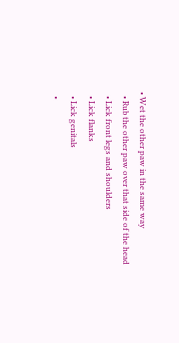• Wet the other paw in the same way
  • Rub the other paw over that side of the head
  • Lick front legs and shoulders
  • Lick flanks
  • Lick genitals
  •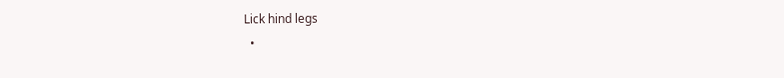Lick hind legs
  •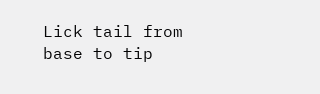Lick tail from base to tip